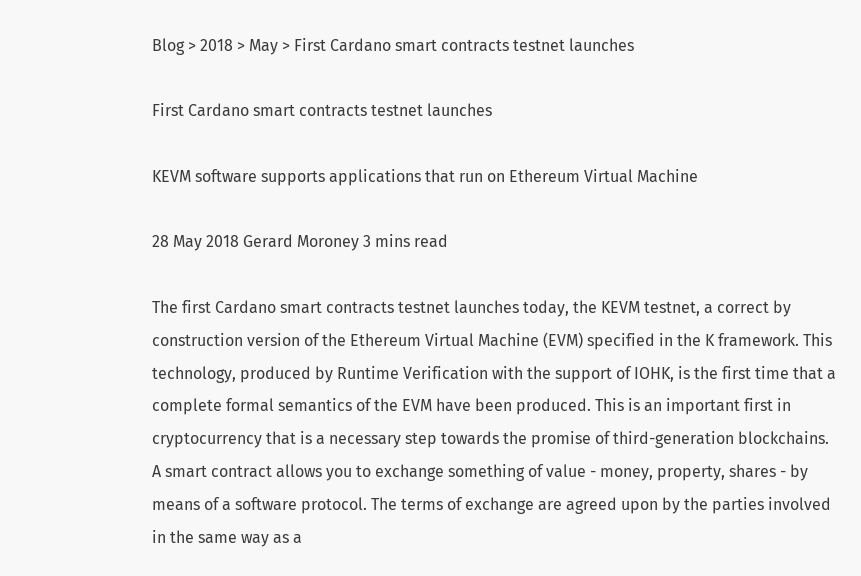Blog > 2018 > May > First Cardano smart contracts testnet launches

First Cardano smart contracts testnet launches

KEVM software supports applications that run on Ethereum Virtual Machine

28 May 2018 Gerard Moroney 3 mins read

The first Cardano smart contracts testnet launches today, the KEVM testnet, a correct by construction version of the Ethereum Virtual Machine (EVM) specified in the K framework. This technology, produced by Runtime Verification with the support of IOHK, is the first time that a complete formal semantics of the EVM have been produced. This is an important first in cryptocurrency that is a necessary step towards the promise of third-generation blockchains. A smart contract allows you to exchange something of value - money, property, shares - by means of a software protocol. The terms of exchange are agreed upon by the parties involved in the same way as a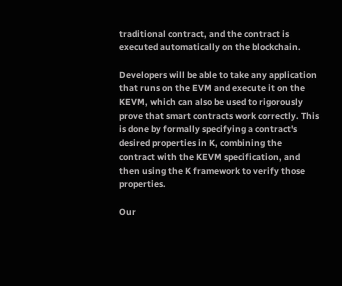traditional contract, and the contract is executed automatically on the blockchain.

Developers will be able to take any application that runs on the EVM and execute it on the KEVM, which can also be used to rigorously prove that smart contracts work correctly. This is done by formally specifying a contract's desired properties in K, combining the contract with the KEVM specification, and then using the K framework to verify those properties.

Our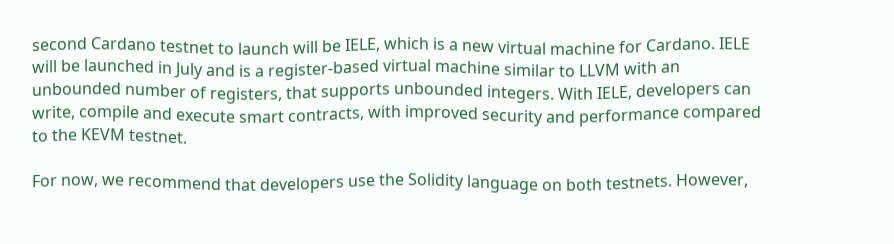second Cardano testnet to launch will be IELE, which is a new virtual machine for Cardano. IELE will be launched in July and is a register-based virtual machine similar to LLVM with an unbounded number of registers, that supports unbounded integers. With IELE, developers can write, compile and execute smart contracts, with improved security and performance compared to the KEVM testnet.

For now, we recommend that developers use the Solidity language on both testnets. However,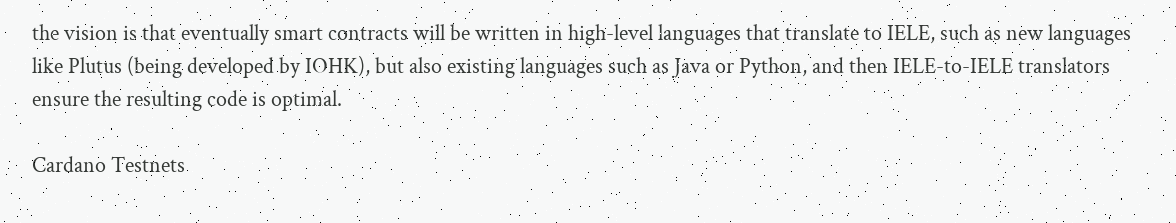the vision is that eventually smart contracts will be written in high-level languages that translate to IELE, such as new languages like Plutus (being developed by IOHK), but also existing languages such as Java or Python, and then IELE-to-IELE translators ensure the resulting code is optimal.

Cardano Testnets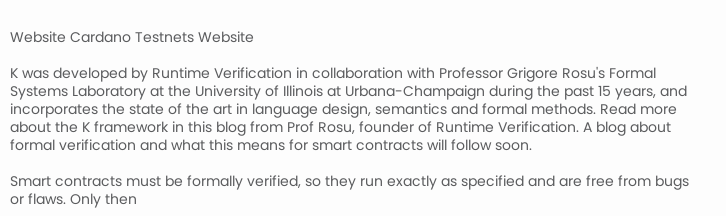Website Cardano Testnets Website

K was developed by Runtime Verification in collaboration with Professor Grigore Rosu's Formal Systems Laboratory at the University of Illinois at Urbana-Champaign during the past 15 years, and incorporates the state of the art in language design, semantics and formal methods. Read more about the K framework in this blog from Prof Rosu, founder of Runtime Verification. A blog about formal verification and what this means for smart contracts will follow soon.

Smart contracts must be formally verified, so they run exactly as specified and are free from bugs or flaws. Only then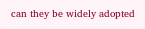can they be widely adopted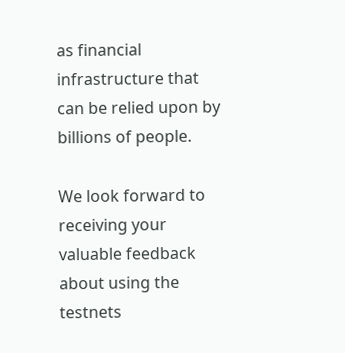as financial infrastructure that can be relied upon by billions of people.

We look forward to receiving your valuable feedback about using the testnets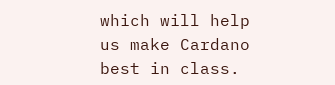which will help us make Cardano best in class.